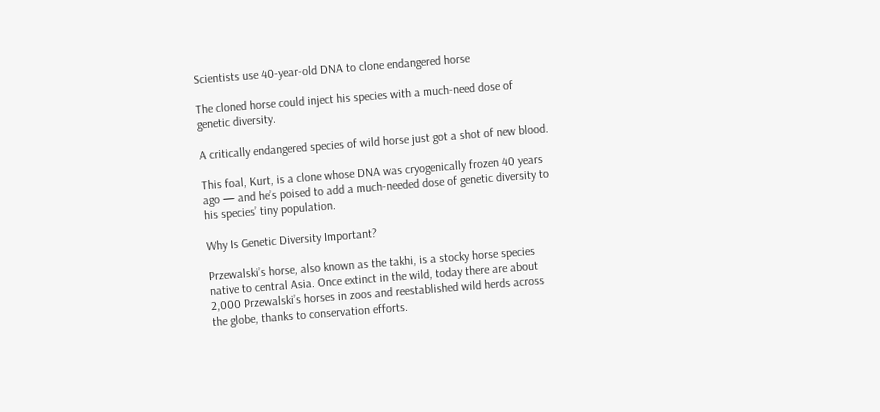Scientists use 40-year-old DNA to clone endangered horse

The cloned horse could inject his species with a much-need dose of genetic diversity.

A critically endangered species of wild horse just got a shot of new blood.

This foal, Kurt, is a clone whose DNA was cryogenically frozen 40 years ago — and he’s poised to add a much-needed dose of genetic diversity to his species’ tiny population.

Why Is Genetic Diversity Important?

Przewalski’s horse, also known as the takhi, is a stocky horse species native to central Asia. Once extinct in the wild, today there are about 2,000 Przewalski’s horses in zoos and reestablished wild herds across the globe, thanks to conservation efforts.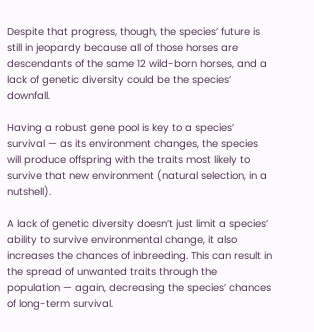Despite that progress, though, the species’ future is still in jeopardy because all of those horses are descendants of the same 12 wild-born horses, and a lack of genetic diversity could be the species’ downfall.

Having a robust gene pool is key to a species’ survival — as its environment changes, the species will produce offspring with the traits most likely to survive that new environment (natural selection, in a nutshell).

A lack of genetic diversity doesn’t just limit a species’ ability to survive environmental change, it also increases the chances of inbreeding. This can result in the spread of unwanted traits through the population — again, decreasing the species’ chances of long-term survival.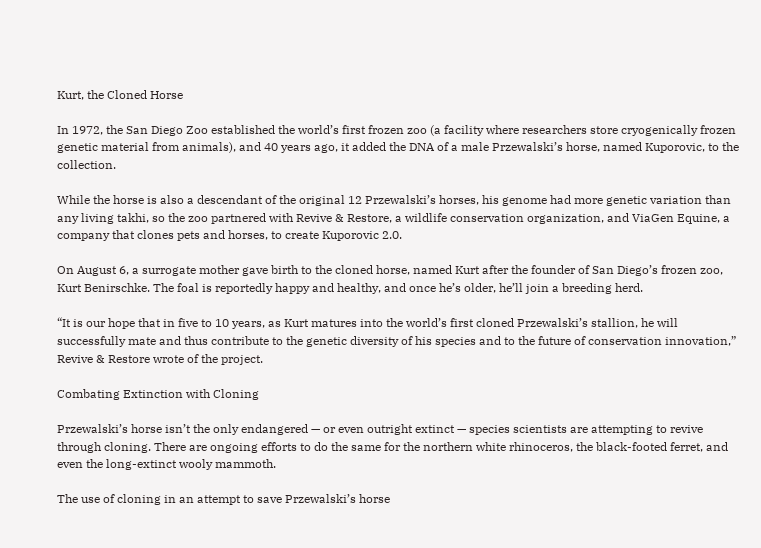Kurt, the Cloned Horse

In 1972, the San Diego Zoo established the world’s first frozen zoo (a facility where researchers store cryogenically frozen genetic material from animals), and 40 years ago, it added the DNA of a male Przewalski’s horse, named Kuporovic, to the collection.

While the horse is also a descendant of the original 12 Przewalski’s horses, his genome had more genetic variation than any living takhi, so the zoo partnered with Revive & Restore, a wildlife conservation organization, and ViaGen Equine, a company that clones pets and horses, to create Kuporovic 2.0.

On August 6, a surrogate mother gave birth to the cloned horse, named Kurt after the founder of San Diego’s frozen zoo, Kurt Benirschke. The foal is reportedly happy and healthy, and once he’s older, he’ll join a breeding herd.

“It is our hope that in five to 10 years, as Kurt matures into the world’s first cloned Przewalski’s stallion, he will successfully mate and thus contribute to the genetic diversity of his species and to the future of conservation innovation,” Revive & Restore wrote of the project.

Combating Extinction with Cloning

Przewalski’s horse isn’t the only endangered — or even outright extinct — species scientists are attempting to revive through cloning. There are ongoing efforts to do the same for the northern white rhinoceros, the black-footed ferret, and even the long-extinct wooly mammoth.

The use of cloning in an attempt to save Przewalski’s horse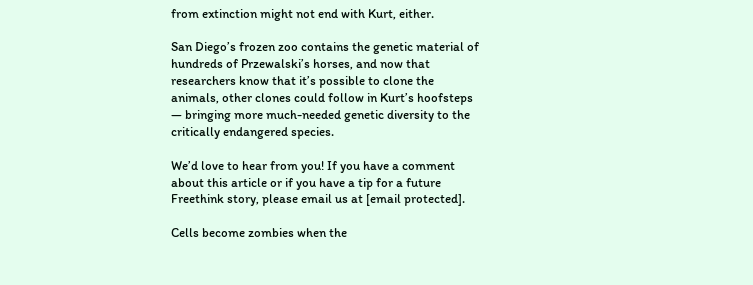from extinction might not end with Kurt, either.

San Diego’s frozen zoo contains the genetic material of hundreds of Przewalski’s horses, and now that researchers know that it’s possible to clone the animals, other clones could follow in Kurt’s hoofsteps — bringing more much-needed genetic diversity to the critically endangered species.

We’d love to hear from you! If you have a comment about this article or if you have a tip for a future Freethink story, please email us at [email protected].

Cells become zombies when the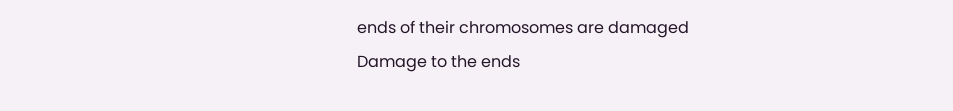ends of their chromosomes are damaged
Damage to the ends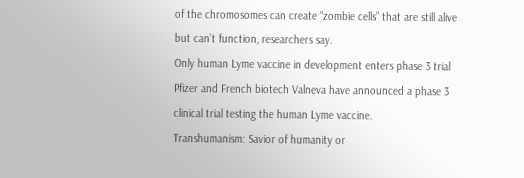of the chromosomes can create “zombie cells” that are still alive but can’t function, researchers say.
Only human Lyme vaccine in development enters phase 3 trial
Pfizer and French biotech Valneva have announced a phase 3 clinical trial testing the human Lyme vaccine.
Transhumanism: Savior of humanity or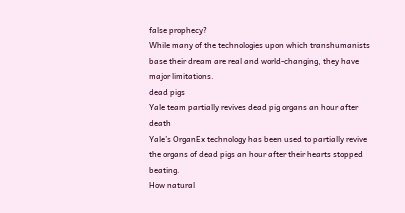false prophecy?
While many of the technologies upon which transhumanists base their dream are real and world-changing, they have major limitations.
dead pigs
Yale team partially revives dead pig organs an hour after death
Yale’s OrganEx technology has been used to partially revive the organs of dead pigs an hour after their hearts stopped beating.
How natural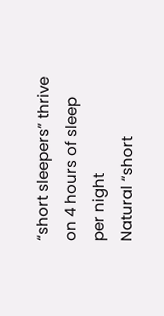“short sleepers” thrive on 4 hours of sleep per night
Natural “short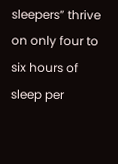sleepers” thrive on only four to six hours of sleep per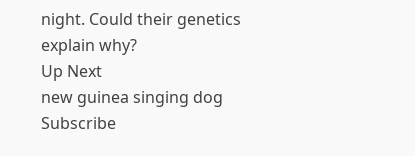night. Could their genetics explain why?
Up Next
new guinea singing dog
Subscribe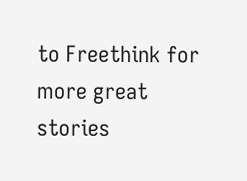to Freethink for more great stories